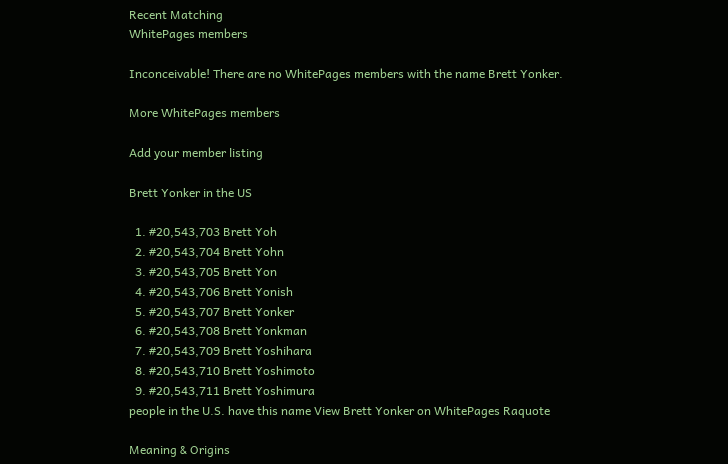Recent Matching
WhitePages members

Inconceivable! There are no WhitePages members with the name Brett Yonker.

More WhitePages members

Add your member listing

Brett Yonker in the US

  1. #20,543,703 Brett Yoh
  2. #20,543,704 Brett Yohn
  3. #20,543,705 Brett Yon
  4. #20,543,706 Brett Yonish
  5. #20,543,707 Brett Yonker
  6. #20,543,708 Brett Yonkman
  7. #20,543,709 Brett Yoshihara
  8. #20,543,710 Brett Yoshimoto
  9. #20,543,711 Brett Yoshimura
people in the U.S. have this name View Brett Yonker on WhitePages Raquote

Meaning & Origins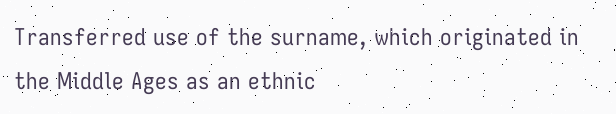Transferred use of the surname, which originated in the Middle Ages as an ethnic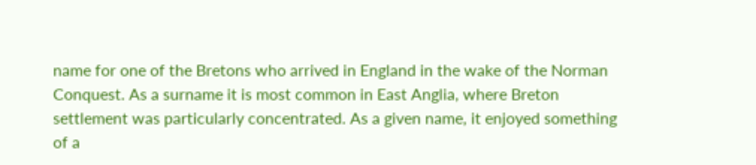name for one of the Bretons who arrived in England in the wake of the Norman Conquest. As a surname it is most common in East Anglia, where Breton settlement was particularly concentrated. As a given name, it enjoyed something of a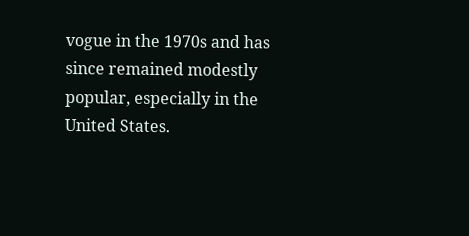vogue in the 1970s and has since remained modestly popular, especially in the United States.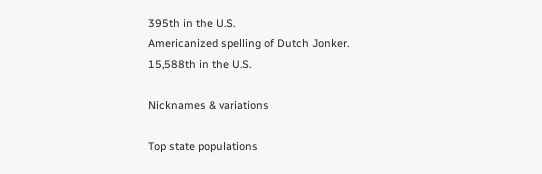395th in the U.S.
Americanized spelling of Dutch Jonker.
15,588th in the U.S.

Nicknames & variations

Top state populations